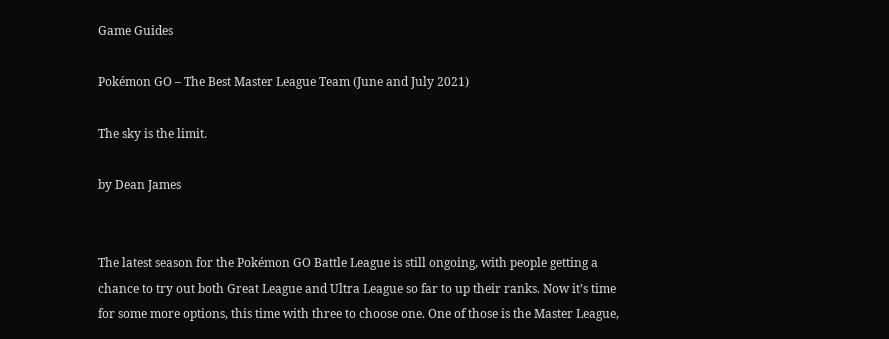Game Guides

Pokémon GO – The Best Master League Team (June and July 2021)

The sky is the limit.

by Dean James


The latest season for the Pokémon GO Battle League is still ongoing, with people getting a chance to try out both Great League and Ultra League so far to up their ranks. Now it’s time for some more options, this time with three to choose one. One of those is the Master League,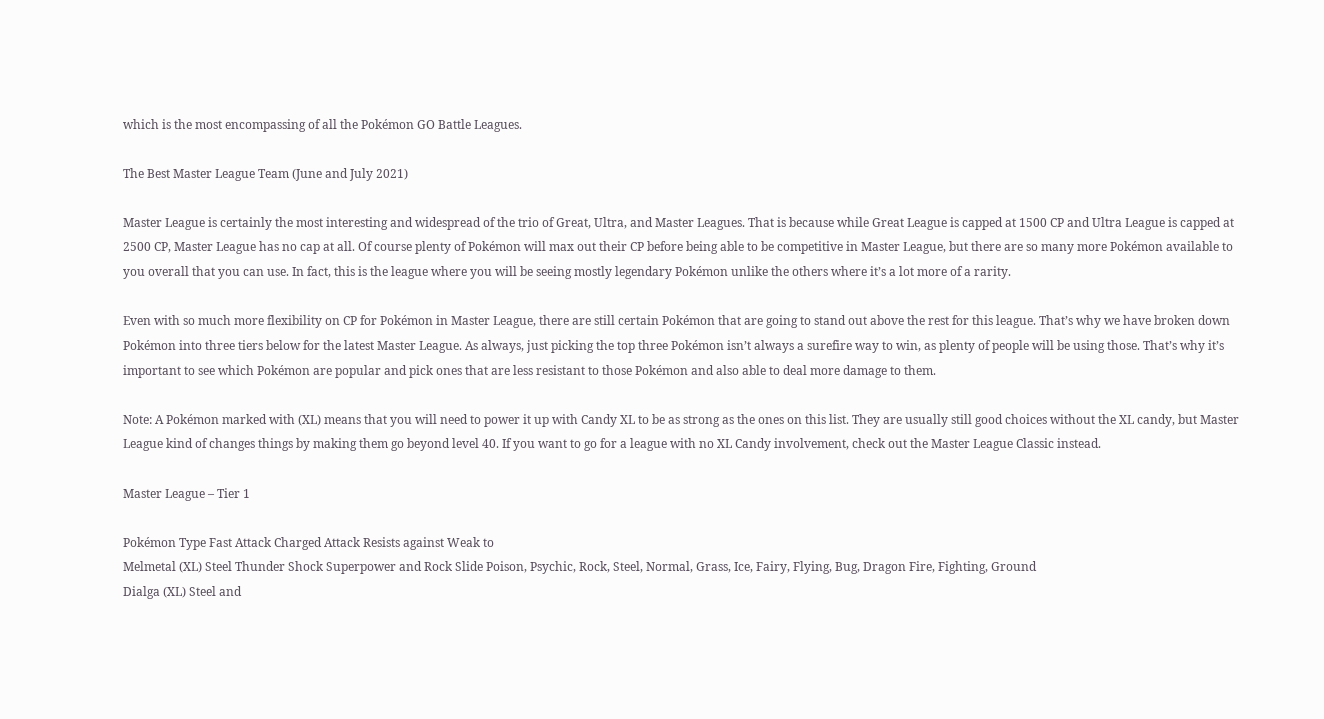which is the most encompassing of all the Pokémon GO Battle Leagues.

The Best Master League Team (June and July 2021)

Master League is certainly the most interesting and widespread of the trio of Great, Ultra, and Master Leagues. That is because while Great League is capped at 1500 CP and Ultra League is capped at 2500 CP, Master League has no cap at all. Of course plenty of Pokémon will max out their CP before being able to be competitive in Master League, but there are so many more Pokémon available to you overall that you can use. In fact, this is the league where you will be seeing mostly legendary Pokémon unlike the others where it’s a lot more of a rarity.

Even with so much more flexibility on CP for Pokémon in Master League, there are still certain Pokémon that are going to stand out above the rest for this league. That’s why we have broken down Pokémon into three tiers below for the latest Master League. As always, just picking the top three Pokémon isn’t always a surefire way to win, as plenty of people will be using those. That’s why it’s important to see which Pokémon are popular and pick ones that are less resistant to those Pokémon and also able to deal more damage to them.

Note: A Pokémon marked with (XL) means that you will need to power it up with Candy XL to be as strong as the ones on this list. They are usually still good choices without the XL candy, but Master League kind of changes things by making them go beyond level 40. If you want to go for a league with no XL Candy involvement, check out the Master League Classic instead.

Master League – Tier 1

Pokémon Type Fast Attack Charged Attack Resists against Weak to
Melmetal (XL) Steel Thunder Shock Superpower and Rock Slide Poison, Psychic, Rock, Steel, Normal, Grass, Ice, Fairy, Flying, Bug, Dragon Fire, Fighting, Ground
Dialga (XL) Steel and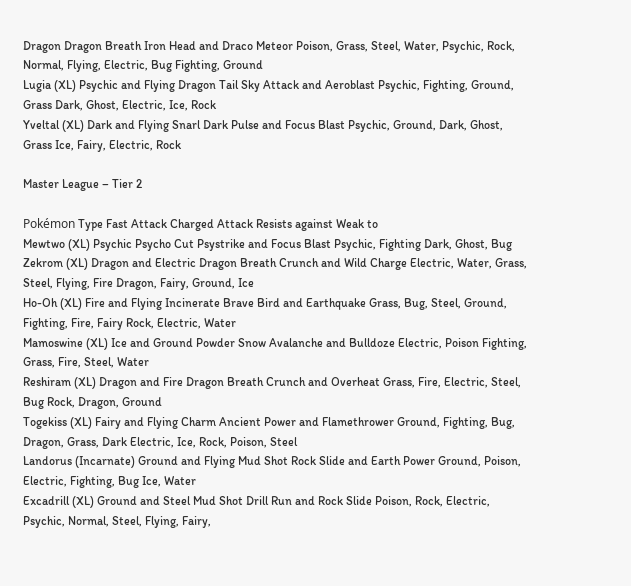Dragon Dragon Breath Iron Head and Draco Meteor Poison, Grass, Steel, Water, Psychic, Rock, Normal, Flying, Electric, Bug Fighting, Ground
Lugia (XL) Psychic and Flying Dragon Tail Sky Attack and Aeroblast Psychic, Fighting, Ground, Grass Dark, Ghost, Electric, Ice, Rock
Yveltal (XL) Dark and Flying Snarl Dark Pulse and Focus Blast Psychic, Ground, Dark, Ghost, Grass Ice, Fairy, Electric, Rock

Master League – Tier 2

Pokémon Type Fast Attack Charged Attack Resists against Weak to
Mewtwo (XL) Psychic Psycho Cut Psystrike and Focus Blast Psychic, Fighting Dark, Ghost, Bug
Zekrom (XL) Dragon and Electric Dragon Breath Crunch and Wild Charge Electric, Water, Grass, Steel, Flying, Fire Dragon, Fairy, Ground, Ice
Ho-Oh (XL) Fire and Flying Incinerate Brave Bird and Earthquake Grass, Bug, Steel, Ground, Fighting, Fire, Fairy Rock, Electric, Water
Mamoswine (XL) Ice and Ground Powder Snow Avalanche and Bulldoze Electric, Poison Fighting, Grass, Fire, Steel, Water
Reshiram (XL) Dragon and Fire Dragon Breath Crunch and Overheat Grass, Fire, Electric, Steel, Bug Rock, Dragon, Ground
Togekiss (XL) Fairy and Flying Charm Ancient Power and Flamethrower Ground, Fighting, Bug, Dragon, Grass, Dark Electric, Ice, Rock, Poison, Steel
Landorus (Incarnate) Ground and Flying Mud Shot Rock Slide and Earth Power Ground, Poison, Electric, Fighting, Bug Ice, Water
Excadrill (XL) Ground and Steel Mud Shot Drill Run and Rock Slide Poison, Rock, Electric, Psychic, Normal, Steel, Flying, Fairy,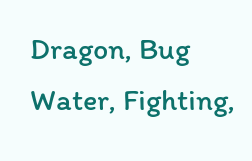Dragon, Bug Water, Fighting,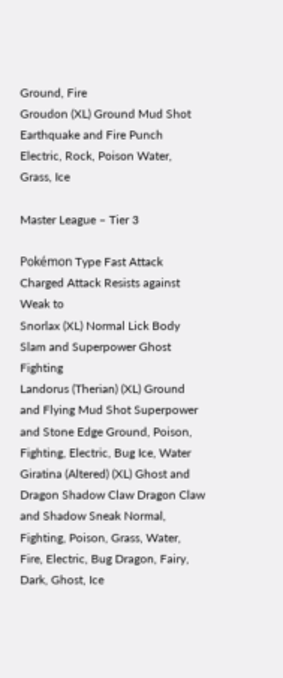Ground, Fire
Groudon (XL) Ground Mud Shot Earthquake and Fire Punch Electric, Rock, Poison Water, Grass, Ice

Master League – Tier 3

Pokémon Type Fast Attack Charged Attack Resists against Weak to
Snorlax (XL) Normal Lick Body Slam and Superpower Ghost Fighting
Landorus (Therian) (XL) Ground and Flying Mud Shot Superpower and Stone Edge Ground, Poison, Fighting, Electric, Bug Ice, Water
Giratina (Altered) (XL) Ghost and Dragon Shadow Claw Dragon Claw and Shadow Sneak Normal, Fighting, Poison, Grass, Water, Fire, Electric, Bug Dragon, Fairy, Dark, Ghost, Ice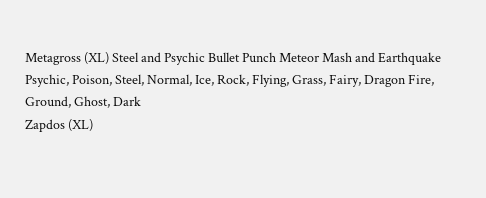Metagross (XL) Steel and Psychic Bullet Punch Meteor Mash and Earthquake Psychic, Poison, Steel, Normal, Ice, Rock, Flying, Grass, Fairy, Dragon Fire, Ground, Ghost, Dark
Zapdos (XL)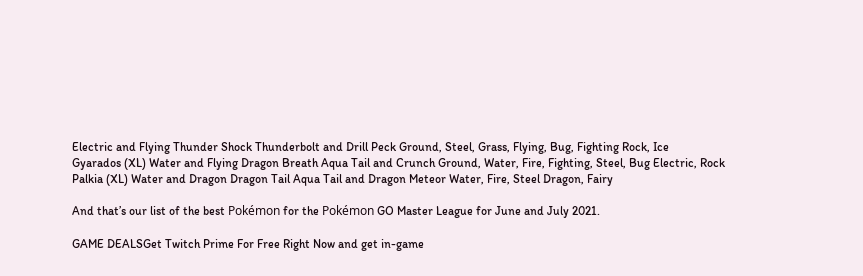Electric and Flying Thunder Shock Thunderbolt and Drill Peck Ground, Steel, Grass, Flying, Bug, Fighting Rock, Ice
Gyarados (XL) Water and Flying Dragon Breath Aqua Tail and Crunch Ground, Water, Fire, Fighting, Steel, Bug Electric, Rock
Palkia (XL) Water and Dragon Dragon Tail Aqua Tail and Dragon Meteor Water, Fire, Steel Dragon, Fairy

And that’s our list of the best Pokémon for the Pokémon GO Master League for June and July 2021.

GAME DEALSGet Twitch Prime For Free Right Now and get in-game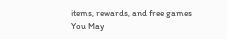items, rewards, and free games
You May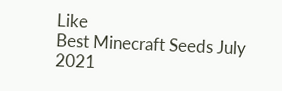Like
Best Minecraft Seeds July 2021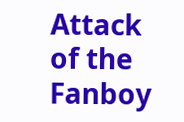Attack of the Fanboy